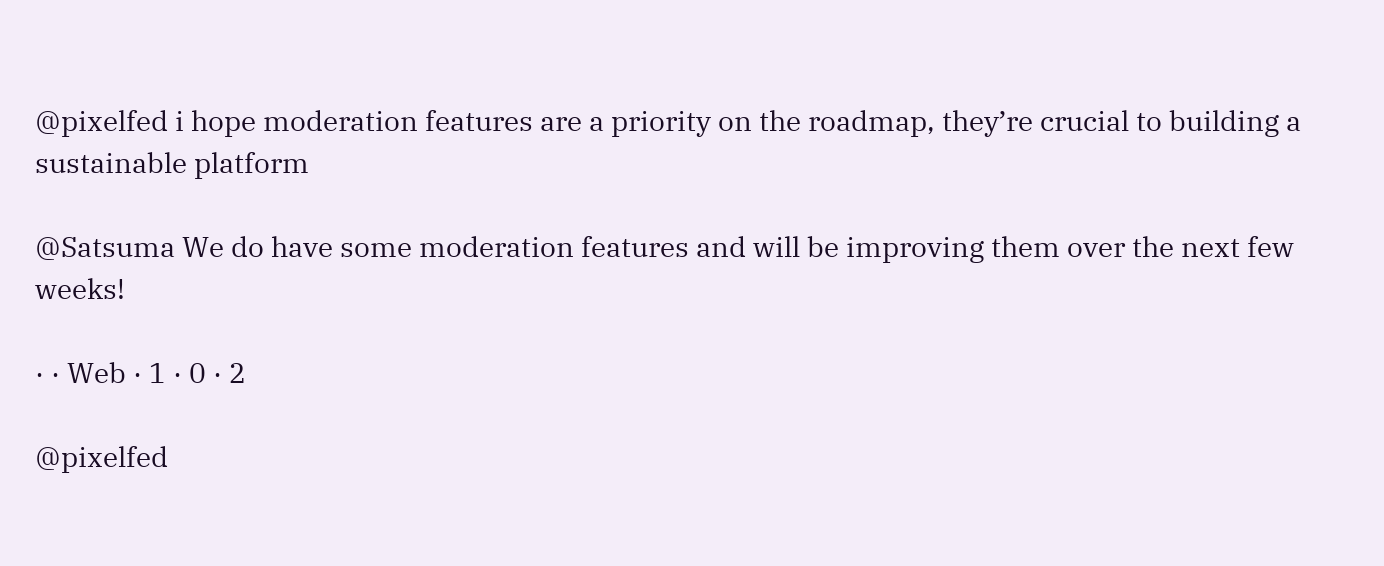@pixelfed i hope moderation features are a priority on the roadmap, they’re crucial to building a sustainable platform

@Satsuma We do have some moderation features and will be improving them over the next few weeks!

· · Web · 1 · 0 · 2

@pixelfed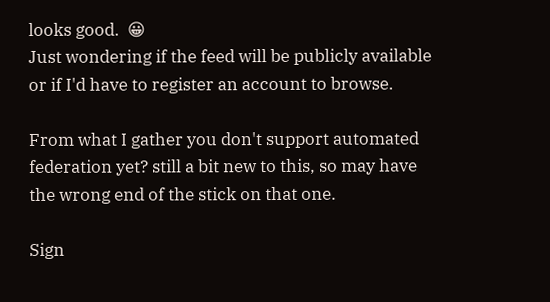looks good.  😀
Just wondering if the feed will be publicly available or if I'd have to register an account to browse.

From what I gather you don't support automated federation yet? still a bit new to this, so may have the wrong end of the stick on that one.

Sign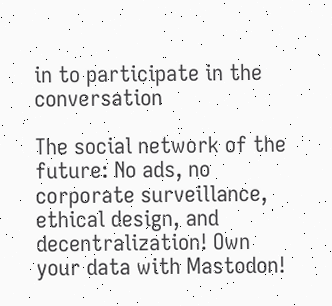in to participate in the conversation

The social network of the future: No ads, no corporate surveillance, ethical design, and decentralization! Own your data with Mastodon!